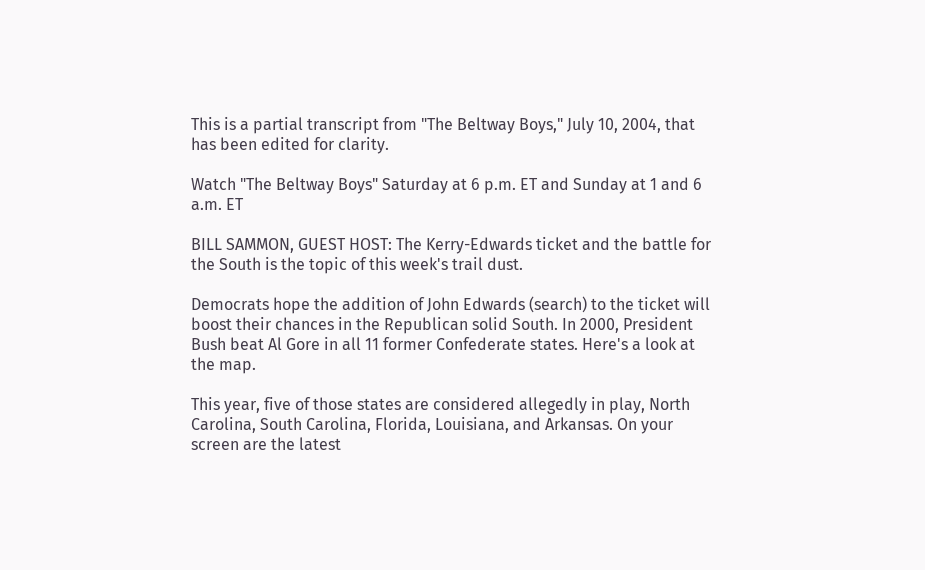This is a partial transcript from "The Beltway Boys," July 10, 2004, that has been edited for clarity.

Watch "The Beltway Boys" Saturday at 6 p.m. ET and Sunday at 1 and 6 a.m. ET

BILL SAMMON, GUEST HOST: The Kerry-Edwards ticket and the battle for the South is the topic of this week's trail dust.

Democrats hope the addition of John Edwards (search) to the ticket will boost their chances in the Republican solid South. In 2000, President Bush beat Al Gore in all 11 former Confederate states. Here's a look at the map.

This year, five of those states are considered allegedly in play, North Carolina, South Carolina, Florida, Louisiana, and Arkansas. On your screen are the latest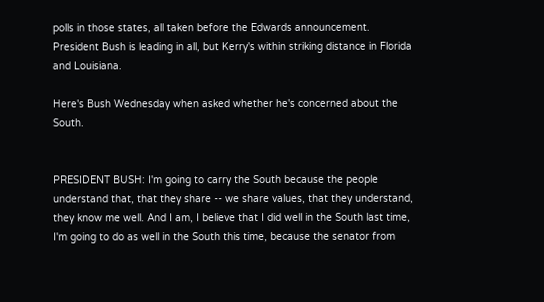polls in those states, all taken before the Edwards announcement. President Bush is leading in all, but Kerry's within striking distance in Florida and Louisiana.

Here's Bush Wednesday when asked whether he's concerned about the South.


PRESIDENT BUSH: I'm going to carry the South because the people understand that, that they share -- we share values, that they understand, they know me well. And I am, I believe that I did well in the South last time, I'm going to do as well in the South this time, because the senator from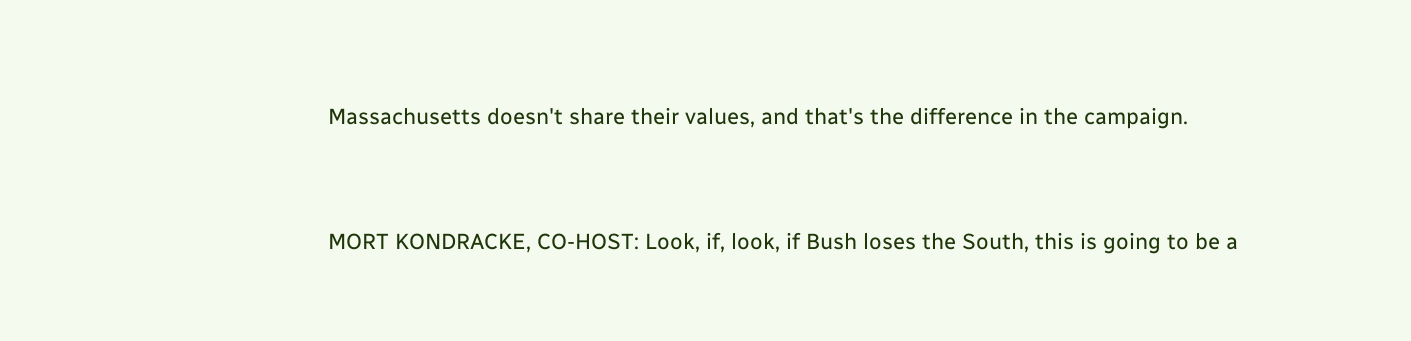Massachusetts doesn't share their values, and that's the difference in the campaign.


MORT KONDRACKE, CO-HOST: Look, if, look, if Bush loses the South, this is going to be a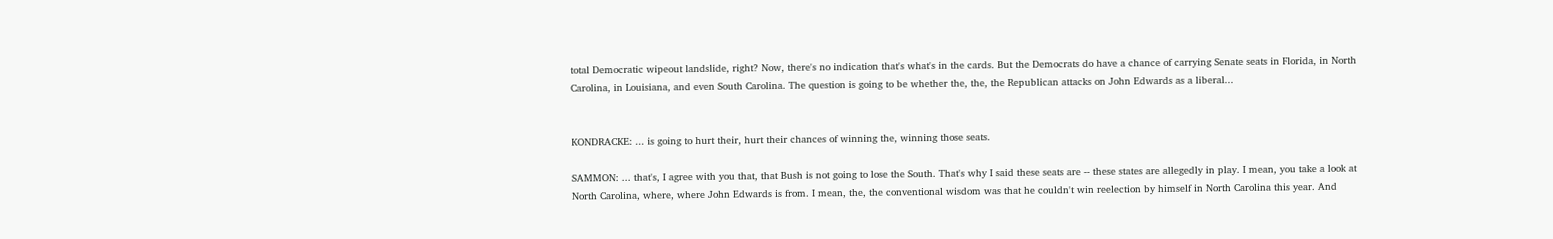total Democratic wipeout landslide, right? Now, there's no indication that's what's in the cards. But the Democrats do have a chance of carrying Senate seats in Florida, in North Carolina, in Louisiana, and even South Carolina. The question is going to be whether the, the, the Republican attacks on John Edwards as a liberal...


KONDRACKE: ... is going to hurt their, hurt their chances of winning the, winning those seats.

SAMMON: ... that's, I agree with you that, that Bush is not going to lose the South. That's why I said these seats are -- these states are allegedly in play. I mean, you take a look at North Carolina, where, where John Edwards is from. I mean, the, the conventional wisdom was that he couldn't win reelection by himself in North Carolina this year. And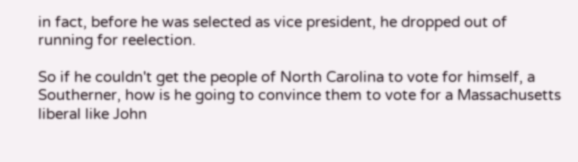in fact, before he was selected as vice president, he dropped out of running for reelection.

So if he couldn't get the people of North Carolina to vote for himself, a Southerner, how is he going to convince them to vote for a Massachusetts liberal like John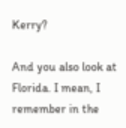Kerry?

And you also look at Florida. I mean, I remember in the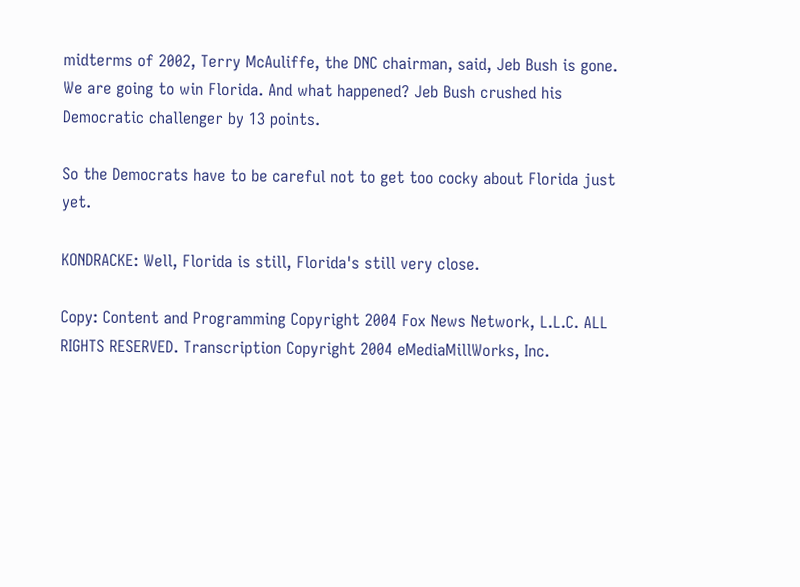midterms of 2002, Terry McAuliffe, the DNC chairman, said, Jeb Bush is gone. We are going to win Florida. And what happened? Jeb Bush crushed his Democratic challenger by 13 points.

So the Democrats have to be careful not to get too cocky about Florida just yet.

KONDRACKE: Well, Florida is still, Florida's still very close.

Copy: Content and Programming Copyright 2004 Fox News Network, L.L.C. ALL RIGHTS RESERVED. Transcription Copyright 2004 eMediaMillWorks, Inc.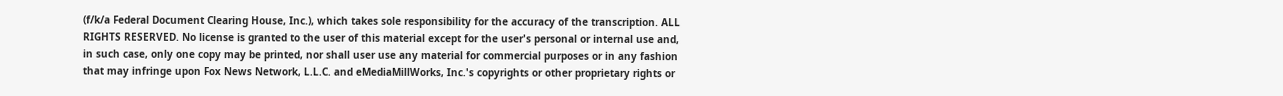(f/k/a Federal Document Clearing House, Inc.), which takes sole responsibility for the accuracy of the transcription. ALL RIGHTS RESERVED. No license is granted to the user of this material except for the user's personal or internal use and, in such case, only one copy may be printed, nor shall user use any material for commercial purposes or in any fashion that may infringe upon Fox News Network, L.L.C. and eMediaMillWorks, Inc.'s copyrights or other proprietary rights or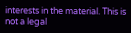interests in the material. This is not a legal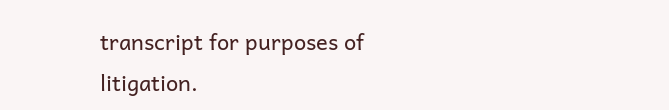transcript for purposes of litigation.